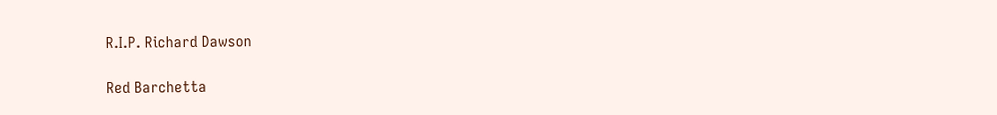R.I.P. Richard Dawson

Red Barchetta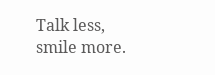Talk less, smile more.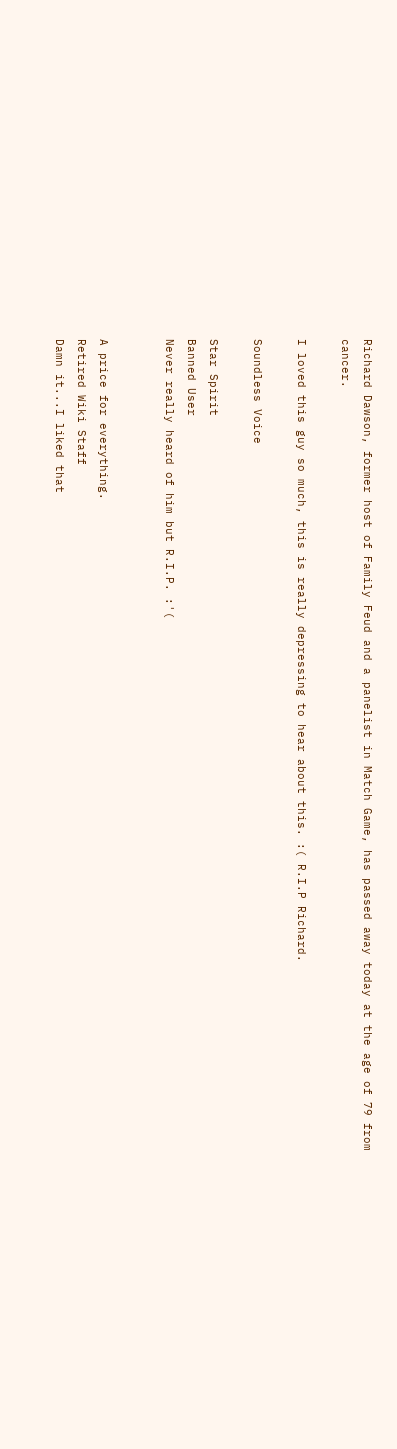Richard Dawson, former host of Family Feud and a panelist in Match Game, has passed away today at the age of 79 from cancer.

I loved this guy so much, this is really depressing to hear about this. :( R.I.P Richard.

Soundless Voice

Star Spirit
Banned User
Never really heard of him but R.I.P. :'(


A price for everything.
Retired Wiki Staff
Damn it...I liked that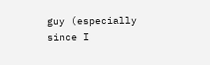guy (especially since I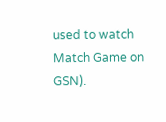used to watch Match Game on GSN).